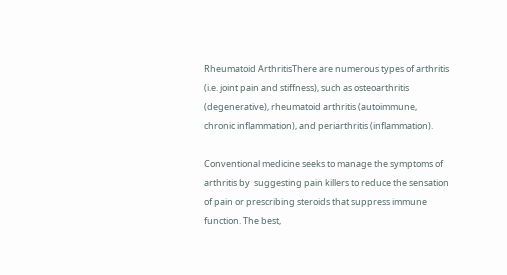Rheumatoid ArthritisThere are numerous types of arthritis (i.e. joint pain and stiffness), such as osteoarthritis (degenerative), rheumatoid arthritis (autoimmune, chronic inflammation), and periarthritis (inflammation).

Conventional medicine seeks to manage the symptoms of arthritis by  suggesting pain killers to reduce the sensation of pain or prescribing steroids that suppress immune function. The best,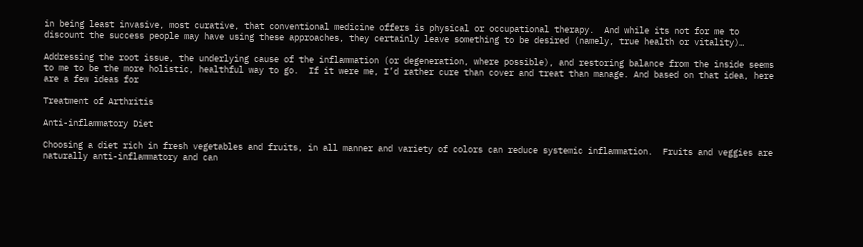in being least invasive, most curative, that conventional medicine offers is physical or occupational therapy.  And while its not for me to discount the success people may have using these approaches, they certainly leave something to be desired (namely, true health or vitality)…

Addressing the root issue, the underlying cause of the inflammation (or degeneration, where possible), and restoring balance from the inside seems to me to be the more holistic, healthful way to go.  If it were me, I’d rather cure than cover and treat than manage. And based on that idea, here are a few ideas for

Treatment of Arthritis

Anti-inflammatory Diet

Choosing a diet rich in fresh vegetables and fruits, in all manner and variety of colors can reduce systemic inflammation.  Fruits and veggies are naturally anti-inflammatory and can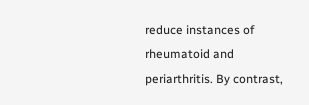reduce instances of rheumatoid and periarthritis. By contrast,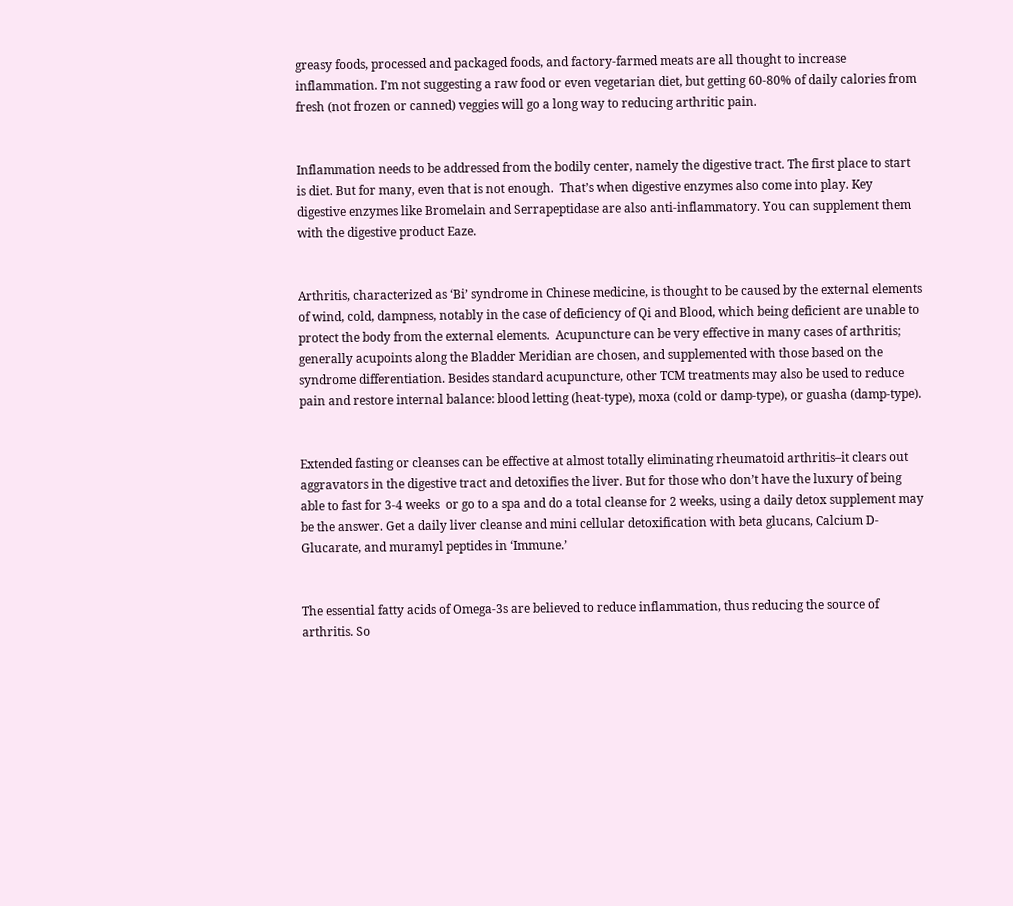greasy foods, processed and packaged foods, and factory-farmed meats are all thought to increase inflammation. I’m not suggesting a raw food or even vegetarian diet, but getting 60-80% of daily calories from fresh (not frozen or canned) veggies will go a long way to reducing arthritic pain.


Inflammation needs to be addressed from the bodily center, namely the digestive tract. The first place to start is diet. But for many, even that is not enough.  That’s when digestive enzymes also come into play. Key digestive enzymes like Bromelain and Serrapeptidase are also anti-inflammatory. You can supplement them with the digestive product Eaze.


Arthritis, characterized as ‘Bi’ syndrome in Chinese medicine, is thought to be caused by the external elements of wind, cold, dampness, notably in the case of deficiency of Qi and Blood, which being deficient are unable to protect the body from the external elements.  Acupuncture can be very effective in many cases of arthritis; generally acupoints along the Bladder Meridian are chosen, and supplemented with those based on the syndrome differentiation. Besides standard acupuncture, other TCM treatments may also be used to reduce pain and restore internal balance: blood letting (heat-type), moxa (cold or damp-type), or guasha (damp-type).


Extended fasting or cleanses can be effective at almost totally eliminating rheumatoid arthritis–it clears out aggravators in the digestive tract and detoxifies the liver. But for those who don’t have the luxury of being able to fast for 3-4 weeks  or go to a spa and do a total cleanse for 2 weeks, using a daily detox supplement may be the answer. Get a daily liver cleanse and mini cellular detoxification with beta glucans, Calcium D-Glucarate, and muramyl peptides in ‘Immune.’


The essential fatty acids of Omega-3s are believed to reduce inflammation, thus reducing the source of arthritis. So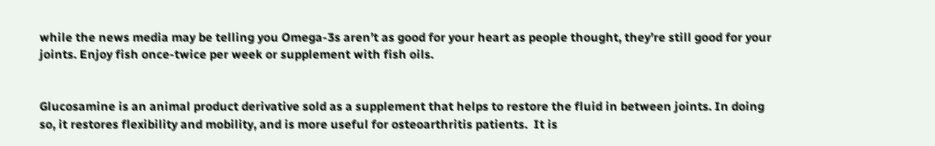while the news media may be telling you Omega-3s aren’t as good for your heart as people thought, they’re still good for your joints. Enjoy fish once-twice per week or supplement with fish oils.


Glucosamine is an animal product derivative sold as a supplement that helps to restore the fluid in between joints. In doing so, it restores flexibility and mobility, and is more useful for osteoarthritis patients.  It is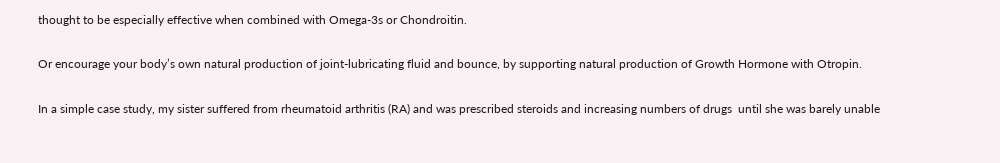thought to be especially effective when combined with Omega-3s or Chondroitin.

Or encourage your body’s own natural production of joint-lubricating fluid and bounce, by supporting natural production of Growth Hormone with Otropin.

In a simple case study, my sister suffered from rheumatoid arthritis (RA) and was prescribed steroids and increasing numbers of drugs  until she was barely unable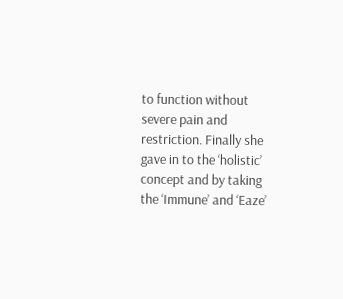to function without severe pain and restriction. Finally she gave in to the ‘holistic’ concept and by taking the ‘Immune’ and ‘Eaze’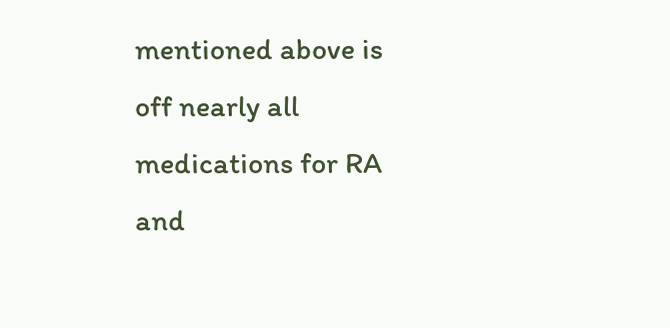mentioned above is off nearly all medications for RA and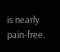is nearly pain-free.